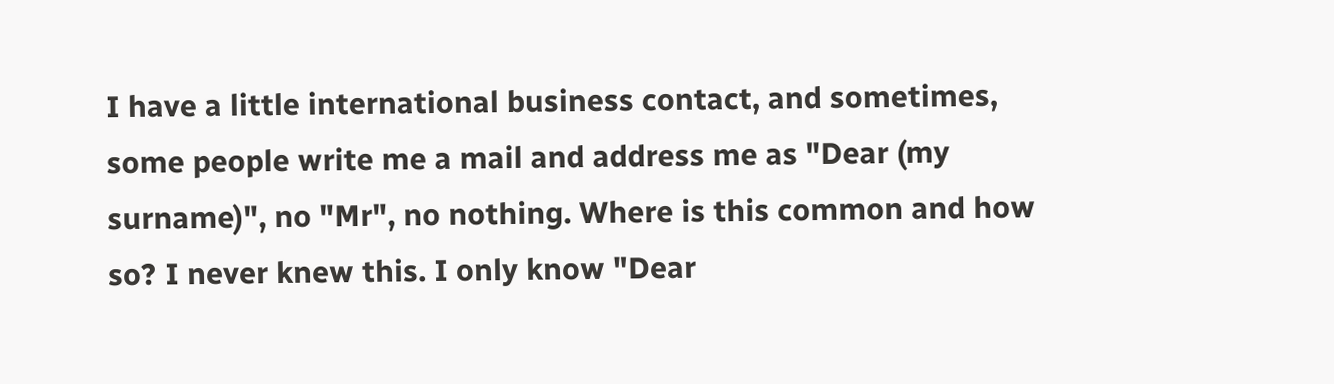I have a little international business contact, and sometimes, some people write me a mail and address me as "Dear (my surname)", no "Mr", no nothing. Where is this common and how so? I never knew this. I only know "Dear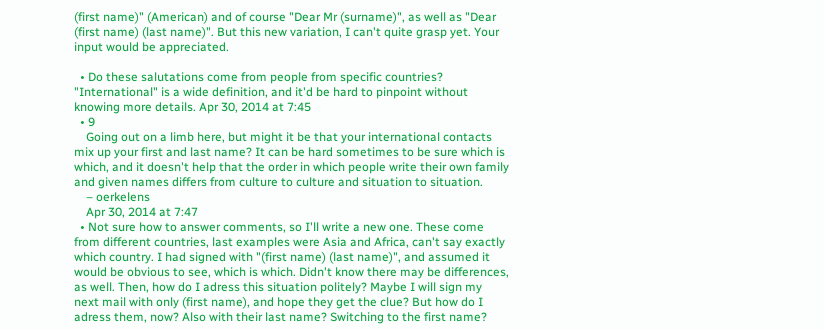(first name)" (American) and of course "Dear Mr (surname)", as well as "Dear (first name) (last name)". But this new variation, I can't quite grasp yet. Your input would be appreciated.

  • Do these salutations come from people from specific countries? "International" is a wide definition, and it'd be hard to pinpoint without knowing more details. Apr 30, 2014 at 7:45
  • 9
    Going out on a limb here, but might it be that your international contacts mix up your first and last name? It can be hard sometimes to be sure which is which, and it doesn't help that the order in which people write their own family and given names differs from culture to culture and situation to situation.
    – oerkelens
    Apr 30, 2014 at 7:47
  • Not sure how to answer comments, so I'll write a new one. These come from different countries, last examples were Asia and Africa, can't say exactly which country. I had signed with "(first name) (last name)", and assumed it would be obvious to see, which is which. Didn't know there may be differences, as well. Then, how do I adress this situation politely? Maybe I will sign my next mail with only (first name), and hope they get the clue? But how do I adress them, now? Also with their last name? Switching to the first name?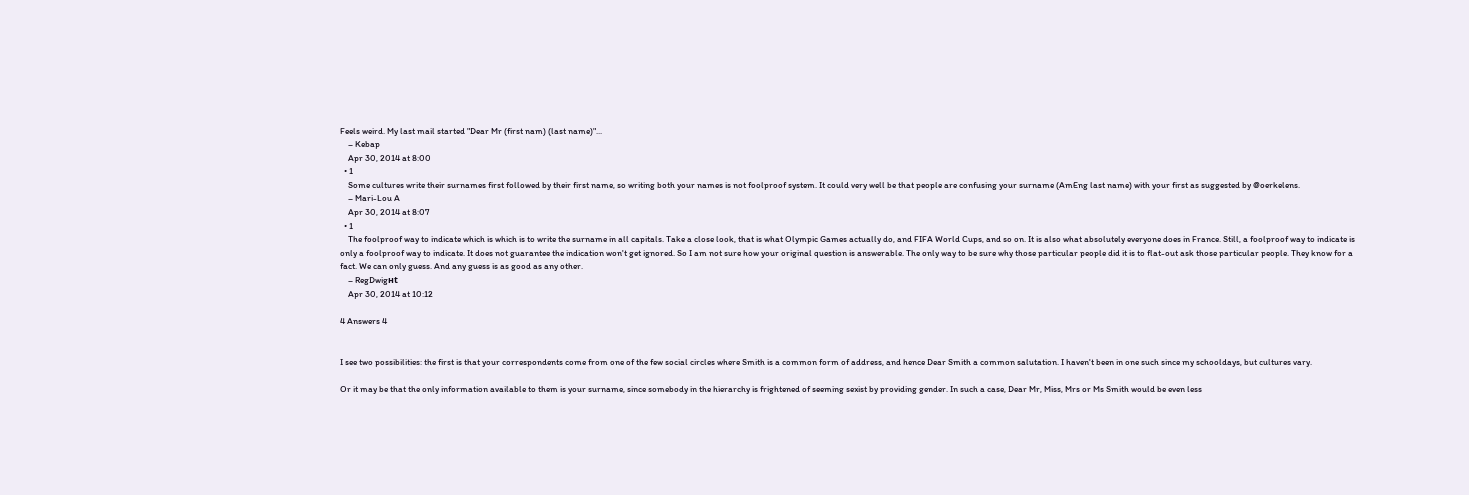Feels weird. My last mail started "Dear Mr (first nam) (last name)"...
    – Kebap
    Apr 30, 2014 at 8:00
  • 1
    Some cultures write their surnames first followed by their first name, so writing both your names is not foolproof system. It could very well be that people are confusing your surname (AmEng last name) with your first as suggested by @oerkelens.
    – Mari-Lou A
    Apr 30, 2014 at 8:07
  • 1
    The foolproof way to indicate which is which is to write the surname in all capitals. Take a close look, that is what Olympic Games actually do, and FIFA World Cups, and so on. It is also what absolutely everyone does in France. Still, a foolproof way to indicate is only a foolproof way to indicate. It does not guarantee the indication won't get ignored. So I am not sure how your original question is answerable. The only way to be sure why those particular people did it is to flat-out ask those particular people. They know for a fact. We can only guess. And any guess is as good as any other.
    – RegDwigнt
    Apr 30, 2014 at 10:12

4 Answers 4


I see two possibilities: the first is that your correspondents come from one of the few social circles where Smith is a common form of address, and hence Dear Smith a common salutation. I haven't been in one such since my schooldays, but cultures vary.

Or it may be that the only information available to them is your surname, since somebody in the hierarchy is frightened of seeming sexist by providing gender. In such a case, Dear Mr, Miss, Mrs or Ms Smith would be even less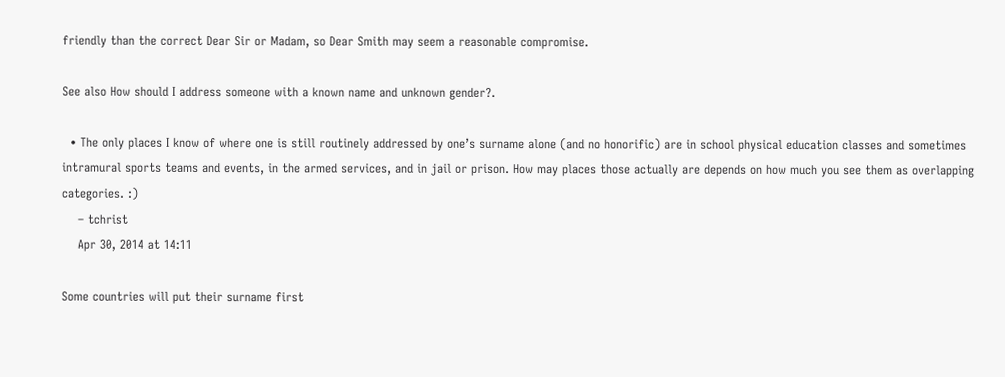friendly than the correct Dear Sir or Madam, so Dear Smith may seem a reasonable compromise.

See also How should I address someone with a known name and unknown gender?.

  • The only places I know of where one is still routinely addressed by one’s surname alone (and no honorific) are in school physical education classes and sometimes intramural sports teams and events, in the armed services, and in jail or prison. How may places those actually are depends on how much you see them as overlapping categories. :)
    – tchrist
    Apr 30, 2014 at 14:11

Some countries will put their surname first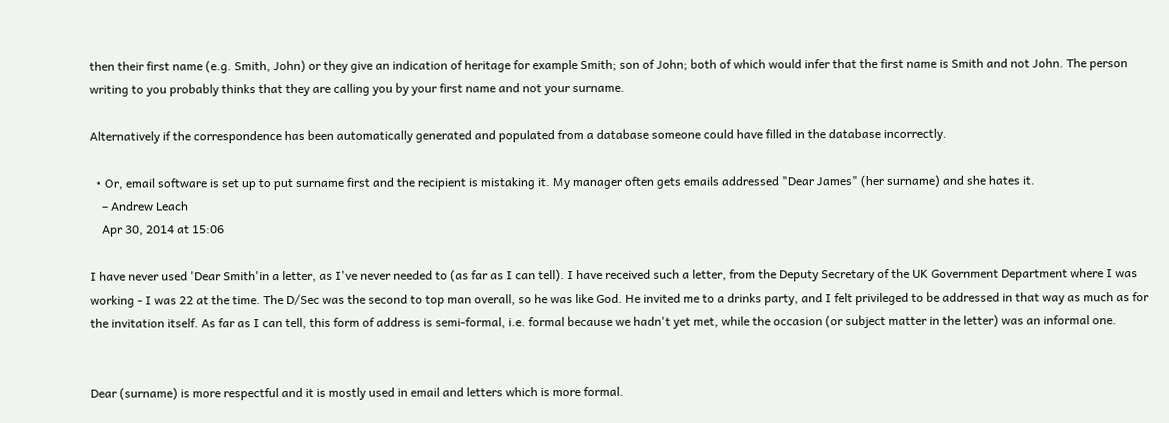then their first name (e.g. Smith, John) or they give an indication of heritage for example Smith; son of John; both of which would infer that the first name is Smith and not John. The person writing to you probably thinks that they are calling you by your first name and not your surname.

Alternatively if the correspondence has been automatically generated and populated from a database someone could have filled in the database incorrectly.

  • Or, email software is set up to put surname first and the recipient is mistaking it. My manager often gets emails addressed "Dear James" (her surname) and she hates it.
    – Andrew Leach
    Apr 30, 2014 at 15:06

I have never used 'Dear Smith'in a letter, as I've never needed to (as far as I can tell). I have received such a letter, from the Deputy Secretary of the UK Government Department where I was working - I was 22 at the time. The D/Sec was the second to top man overall, so he was like God. He invited me to a drinks party, and I felt privileged to be addressed in that way as much as for the invitation itself. As far as I can tell, this form of address is semi-formal, i.e. formal because we hadn't yet met, while the occasion (or subject matter in the letter) was an informal one.


Dear (surname) is more respectful and it is mostly used in email and letters which is more formal.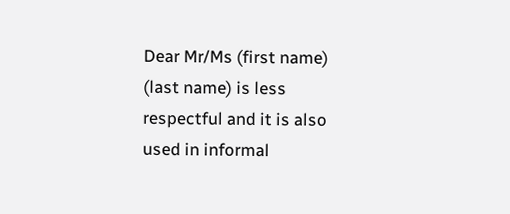Dear Mr/Ms (first name) (last name) is less respectful and it is also used in informal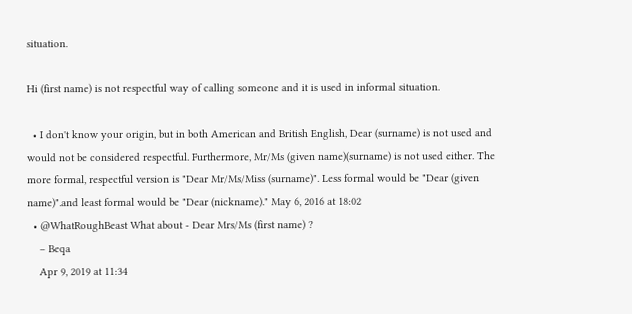situation.

Hi (first name) is not respectful way of calling someone and it is used in informal situation.

  • I don't know your origin, but in both American and British English, Dear (surname) is not used and would not be considered respectful. Furthermore, Mr/Ms (given name)(surname) is not used either. The more formal, respectful version is "Dear Mr/Ms/Miss (surname)". Less formal would be "Dear (given name)".and least formal would be "Dear (nickname)." May 6, 2016 at 18:02
  • @WhatRoughBeast What about - Dear Mrs/Ms (first name) ?
    – Beqa
    Apr 9, 2019 at 11:34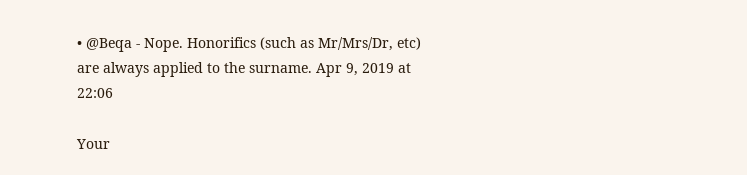• @Beqa - Nope. Honorifics (such as Mr/Mrs/Dr, etc) are always applied to the surname. Apr 9, 2019 at 22:06

Your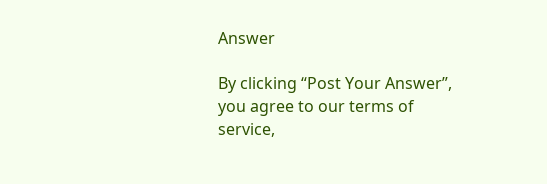Answer

By clicking “Post Your Answer”, you agree to our terms of service,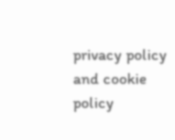privacy policy and cookie policy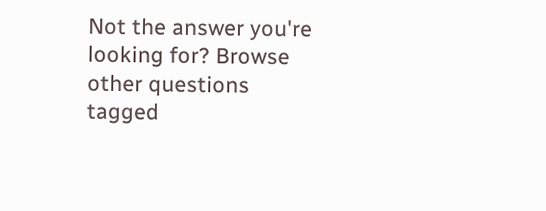Not the answer you're looking for? Browse other questions tagged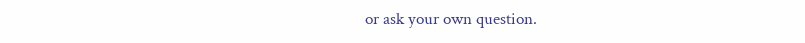or ask your own question.